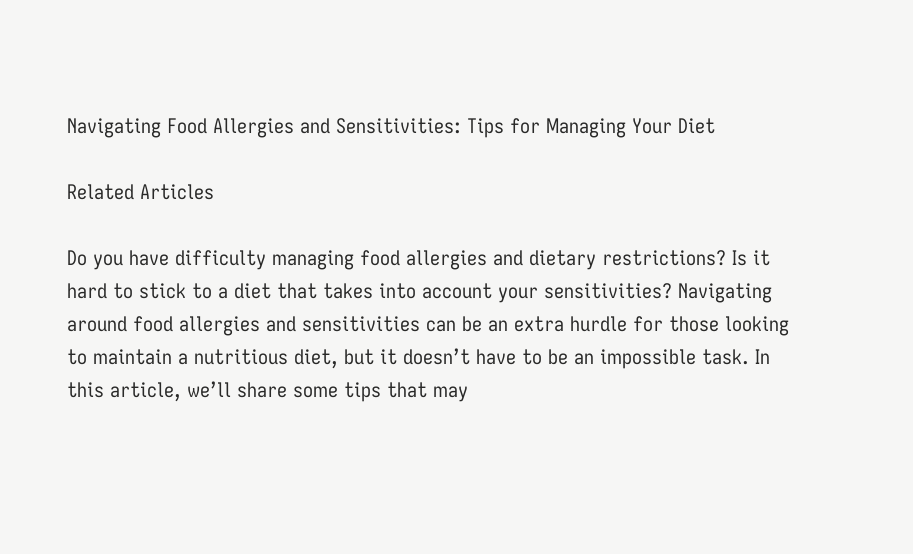Navigating Food Allergies and Sensitivities: Tips for Managing Your Diet

Related Articles

Do you have difficulty managing food allergies and dietary restrictions? Is it hard to stick to a diet that takes into account your sensitivities? Navigating around food allergies and sensitivities can be an extra hurdle for those looking to maintain a nutritious diet, but it doesn’t have to be an impossible task. In this article, we’ll share some tips that may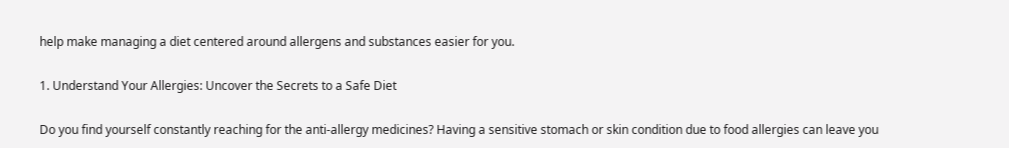help make managing a diet centered around allergens and substances easier for you.

1. Understand Your Allergies: Uncover the Secrets to a Safe Diet

Do you find yourself constantly reaching for the anti-allergy medicines? Having a sensitive stomach or skin condition due to food allergies can leave you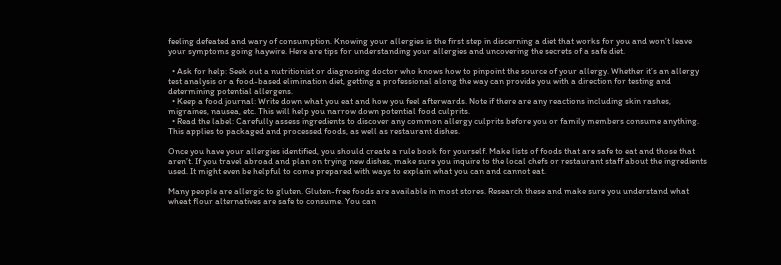feeling defeated and wary of consumption. Knowing your allergies is the first step in discerning a diet that works for you and won’t leave your symptoms going haywire. Here are tips for understanding your allergies and uncovering the secrets of a safe diet.

  • Ask for help: Seek out a nutritionist or diagnosing doctor who knows how to pinpoint the source of your allergy. Whether it’s an allergy test analysis or a food-based elimination diet, getting a professional along the way can provide you with a direction for testing and determining potential allergens.
  • Keep a food journal: Write down what you eat and how you feel afterwards. Note if there are any reactions including skin rashes, migraines, nausea, etc. This will help you narrow down potential food culprits.
  • Read the label: Carefully assess ingredients to discover any common allergy culprits before you or family members consume anything. This applies to packaged and processed foods, as well as restaurant dishes.

Once you have your allergies identified, you should create a rule book for yourself. Make lists of foods that are safe to eat and those that aren’t. If you travel abroad and plan on trying new dishes, make sure you inquire to the local chefs or restaurant staff about the ingredients used. It might even be helpful to come prepared with ways to explain what you can and cannot eat.

Many people are allergic to gluten. Gluten-free foods are available in most stores. Research these and make sure you understand what wheat flour alternatives are safe to consume. You can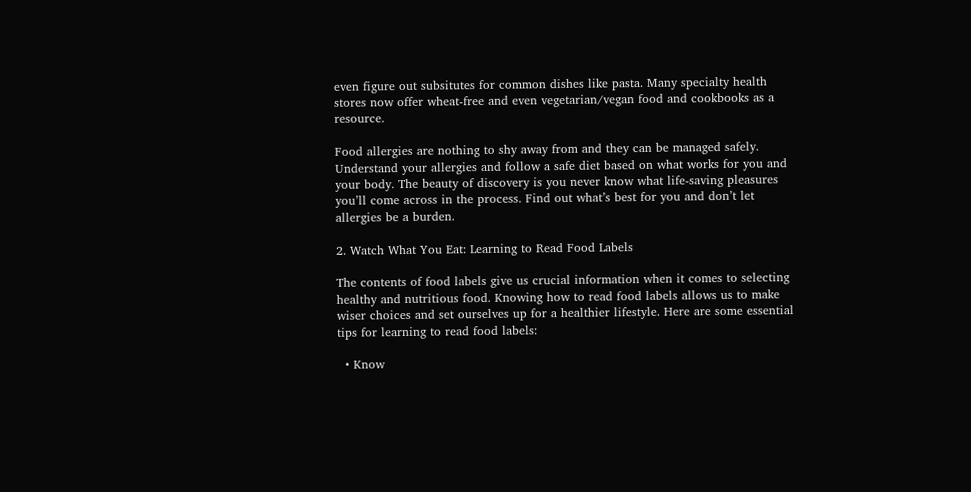even figure out subsitutes for common dishes like pasta. Many specialty health stores now offer wheat-free and even vegetarian/vegan food and cookbooks as a resource.

Food allergies are nothing to shy away from and they can be managed safely. Understand your allergies and follow a safe diet based on what works for you and your body. The beauty of discovery is you never know what life-saving pleasures you’ll come across in the process. Find out what’s best for you and don’t let allergies be a burden.

2. Watch What You Eat: Learning to Read Food Labels

The contents of food labels give us crucial information when it comes to selecting healthy and nutritious food. Knowing how to read food labels allows us to make wiser choices and set ourselves up for a healthier lifestyle. Here are some essential tips for learning to read food labels:

  • Know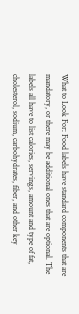What to Look For: Food labels have standard components that are mandatory, or there may be additional ones that are optional. The labels all have to list calories, servings, amount and type of fat, cholesterol, sodium, carbohydrates, fiber, and other key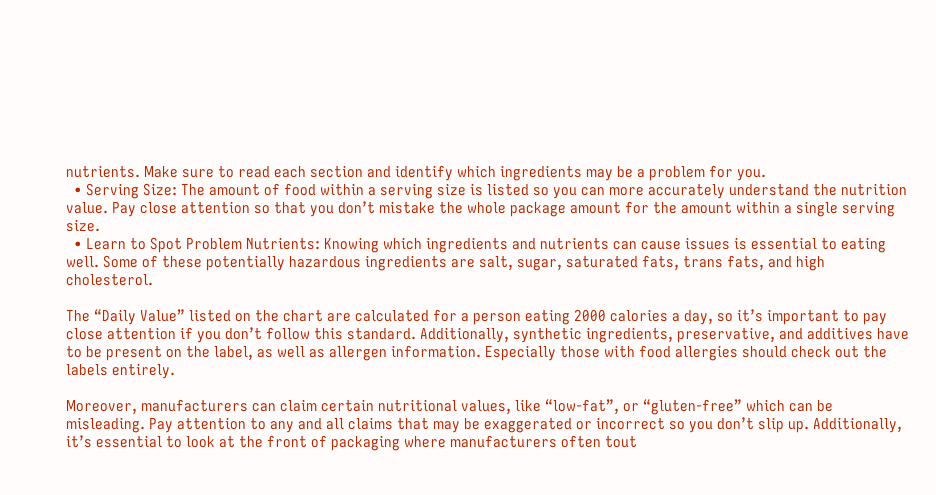nutrients. Make sure to read each section and identify which ingredients may be a problem for you.
  • Serving Size: The amount of food within a serving size is listed so you can more accurately understand the nutrition value. Pay close attention so that you don’t mistake the whole package amount for the amount within a single serving size.
  • Learn to Spot Problem Nutrients: Knowing which ingredients and nutrients can cause issues is essential to eating well. Some of these potentially hazardous ingredients are salt, sugar, saturated fats, trans fats, and high cholesterol.

The “Daily Value” listed on the chart are calculated for a person eating 2000 calories a day, so it’s important to pay close attention if you don’t follow this standard. Additionally, synthetic ingredients, preservative, and additives have to be present on the label, as well as allergen information. Especially those with food allergies should check out the labels entirely.

Moreover, manufacturers can claim certain nutritional values, like “low-fat”, or “gluten-free” which can be misleading. Pay attention to any and all claims that may be exaggerated or incorrect so you don’t slip up. Additionally, it’s essential to look at the front of packaging where manufacturers often tout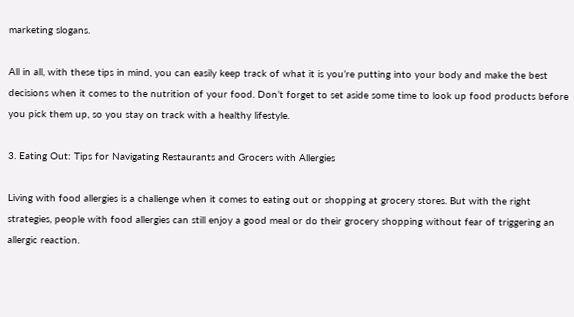marketing slogans.

All in all, with these tips in mind, you can easily keep track of what it is you’re putting into your body and make the best decisions when it comes to the nutrition of your food. Don’t forget to set aside some time to look up food products before you pick them up, so you stay on track with a healthy lifestyle.

3. Eating Out: Tips for Navigating Restaurants and Grocers with Allergies

Living with food allergies is a challenge when it comes to eating out or shopping at grocery stores. But with the right strategies, people with food allergies can still enjoy a good meal or do their grocery shopping without fear of triggering an allergic reaction.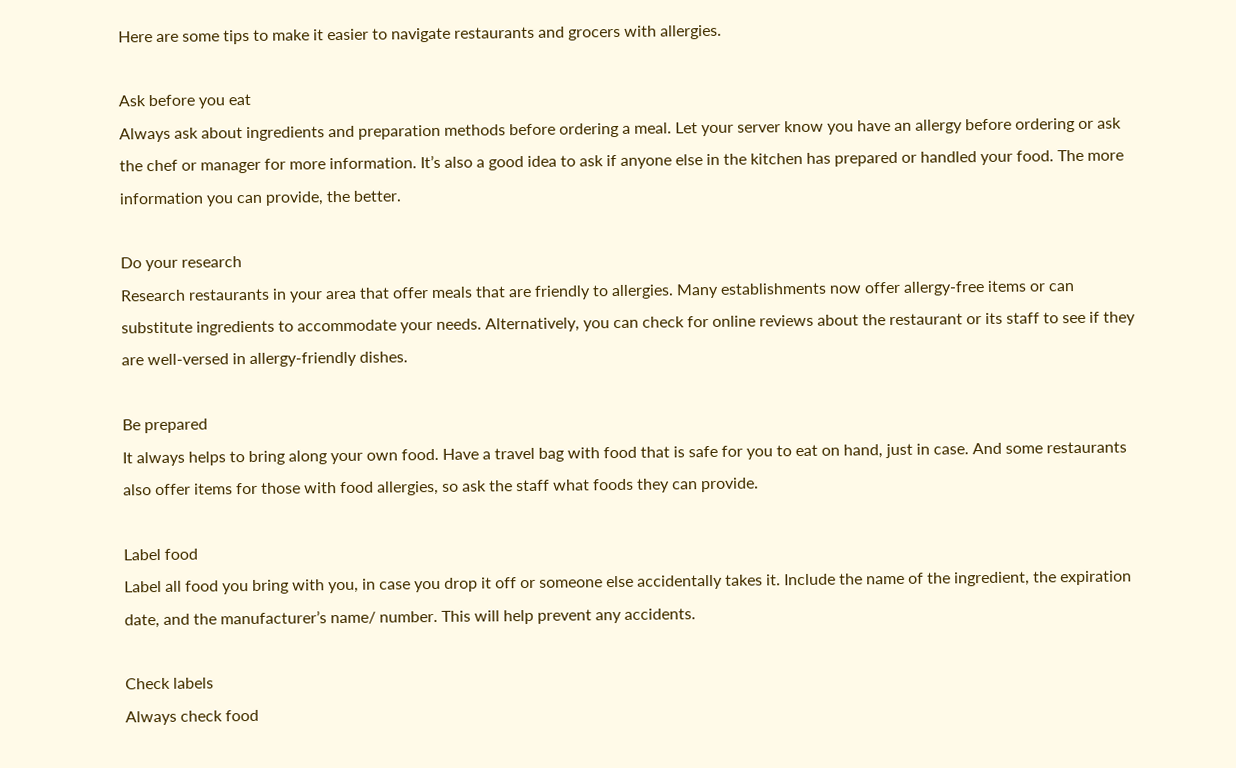Here are some tips to make it easier to navigate restaurants and grocers with allergies.

Ask before you eat
Always ask about ingredients and preparation methods before ordering a meal. Let your server know you have an allergy before ordering or ask the chef or manager for more information. It’s also a good idea to ask if anyone else in the kitchen has prepared or handled your food. The more information you can provide, the better.

Do your research
Research restaurants in your area that offer meals that are friendly to allergies. Many establishments now offer allergy-free items or can substitute ingredients to accommodate your needs. Alternatively, you can check for online reviews about the restaurant or its staff to see if they are well-versed in allergy-friendly dishes.

Be prepared
It always helps to bring along your own food. Have a travel bag with food that is safe for you to eat on hand, just in case. And some restaurants also offer items for those with food allergies, so ask the staff what foods they can provide.

Label food
Label all food you bring with you, in case you drop it off or someone else accidentally takes it. Include the name of the ingredient, the expiration date, and the manufacturer’s name/ number. This will help prevent any accidents.

Check labels
Always check food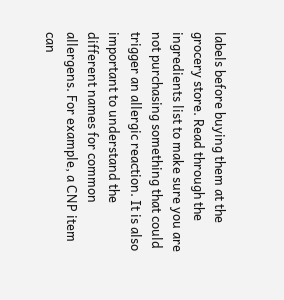labels before buying them at the grocery store. Read through the ingredients list to make sure you are not purchasing something that could trigger an allergic reaction. It is also important to understand the different names for common allergens. For example, a CNP item can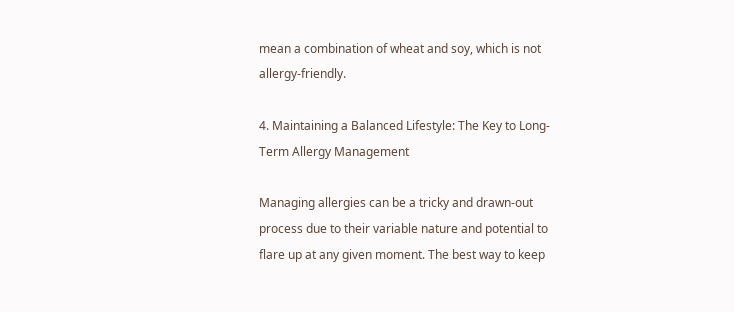mean a combination of wheat and soy, which is not allergy-friendly.

4. Maintaining a Balanced Lifestyle: The Key to Long-Term Allergy Management

Managing allergies can be a tricky and drawn-out process due to their variable nature and potential to flare up at any given moment. The best way to keep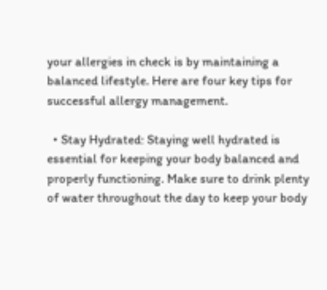your allergies in check is by maintaining a balanced lifestyle. Here are four key tips for successful allergy management.

  • Stay Hydrated: Staying well hydrated is essential for keeping your body balanced and properly functioning. Make sure to drink plenty of water throughout the day to keep your body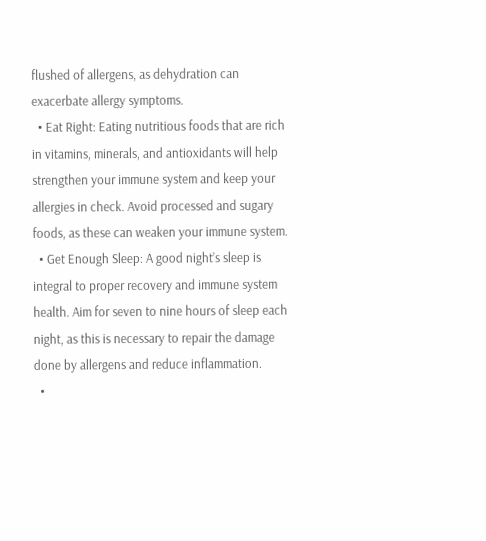flushed of allergens, as dehydration can exacerbate allergy symptoms.
  • Eat Right: Eating nutritious foods that are rich in vitamins, minerals, and antioxidants will help strengthen your immune system and keep your allergies in check. Avoid processed and sugary foods, as these can weaken your immune system.
  • Get Enough Sleep: A good night’s sleep is integral to proper recovery and immune system health. Aim for seven to nine hours of sleep each night, as this is necessary to repair the damage done by allergens and reduce inflammation.
  •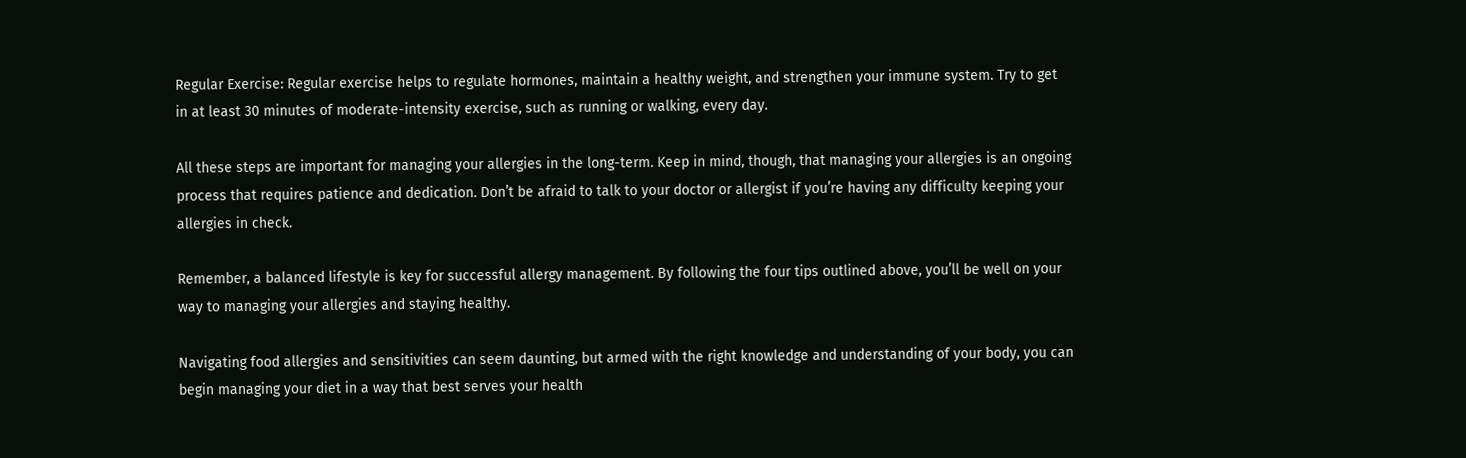Regular Exercise: Regular exercise helps to regulate hormones, maintain a healthy weight, and strengthen your immune system. Try to get in at least 30 minutes of moderate-intensity exercise, such as running or walking, every day.

All these steps are important for managing your allergies in the long-term. Keep in mind, though, that managing your allergies is an ongoing process that requires patience and dedication. Don’t be afraid to talk to your doctor or allergist if you’re having any difficulty keeping your allergies in check.

Remember, a balanced lifestyle is key for successful allergy management. By following the four tips outlined above, you’ll be well on your way to managing your allergies and staying healthy.

Navigating food allergies and sensitivities can seem daunting, but armed with the right knowledge and understanding of your body, you can begin managing your diet in a way that best serves your health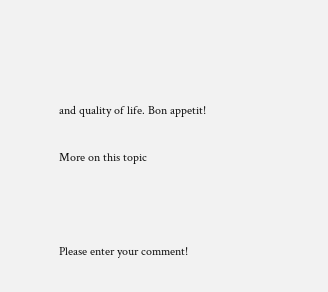and quality of life. Bon appetit!

More on this topic



Please enter your comment!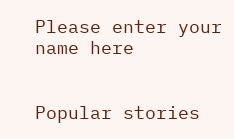Please enter your name here


Popular stories